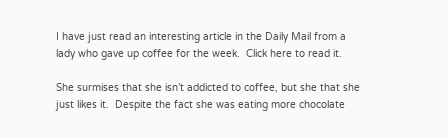I have just read an interesting article in the Daily Mail from a lady who gave up coffee for the week.  Click here to read it.

She surmises that she isn’t addicted to coffee, but she that she just likes it.  Despite the fact she was eating more chocolate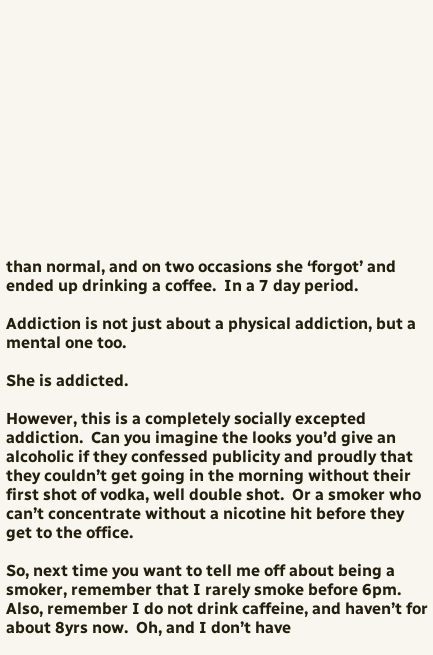than normal, and on two occasions she ‘forgot’ and ended up drinking a coffee.  In a 7 day period.

Addiction is not just about a physical addiction, but a mental one too.

She is addicted.

However, this is a completely socially excepted addiction.  Can you imagine the looks you’d give an alcoholic if they confessed publicity and proudly that they couldn’t get going in the morning without their first shot of vodka, well double shot.  Or a smoker who can’t concentrate without a nicotine hit before they get to the office.

So, next time you want to tell me off about being a smoker, remember that I rarely smoke before 6pm.  Also, remember I do not drink caffeine, and haven’t for about 8yrs now.  Oh, and I don’t have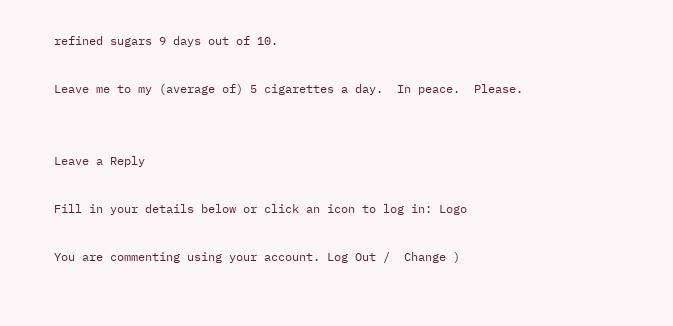refined sugars 9 days out of 10.

Leave me to my (average of) 5 cigarettes a day.  In peace.  Please.


Leave a Reply

Fill in your details below or click an icon to log in: Logo

You are commenting using your account. Log Out /  Change )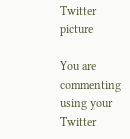Twitter picture

You are commenting using your Twitter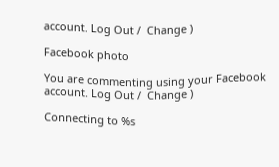account. Log Out /  Change )

Facebook photo

You are commenting using your Facebook account. Log Out /  Change )

Connecting to %s